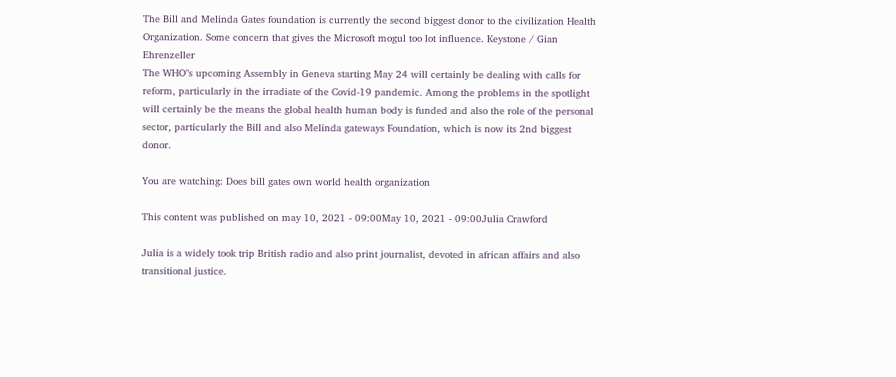The Bill and Melinda Gates foundation is currently the second biggest donor to the civilization Health Organization. Some concern that gives the Microsoft mogul too lot influence. Keystone / Gian Ehrenzeller
The WHO"s upcoming Assembly in Geneva starting May 24 will certainly be dealing with calls for reform, particularly in the irradiate of the Covid-19 pandemic. Among the problems in the spotlight will certainly be the means the global health human body is funded and also the role of the personal sector, particularly the Bill and also Melinda gateways Foundation, which is now its 2nd biggest donor.

You are watching: Does bill gates own world health organization

This content was published on may 10, 2021 - 09:00May 10, 2021 - 09:00Julia Crawford

Julia is a widely took trip British radio and also print journalist, devoted in african affairs and also transitional justice.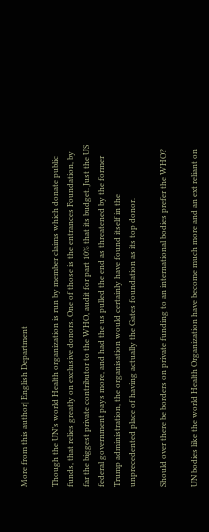More from this author| English Department

Though the UN’s world Health organization is run by member claims which donate public funds, that relies greatly on exclusive donors. One of those is the entrances Foundation, by far the biggest private contributor to the WHO, audit for part 10% that its budget. Just the US federal government pays more, and had the us pulled the end as threatened by the former Trump administration, the organisation would certainly have found itself in the unprecedented place of having actually the Gates foundation as its top donor.

Should over there be borders on private funding to an international bodies prefer the WHO?

UN bodies like the world Health Organization have become much more and an ext reliant on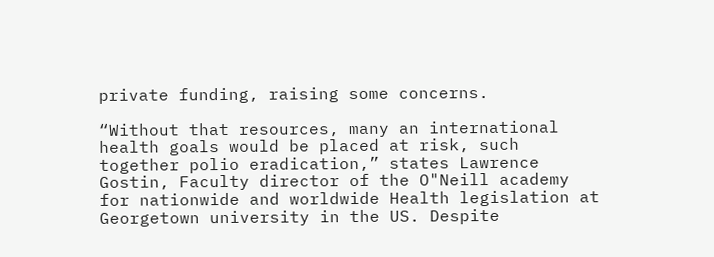private funding, raising some concerns.

“Without that resources, many an international health goals would be placed at risk, such together polio eradication,” states Lawrence Gostin, Faculty director of the O"Neill academy for nationwide and worldwide Health legislation at Georgetown university in the US. Despite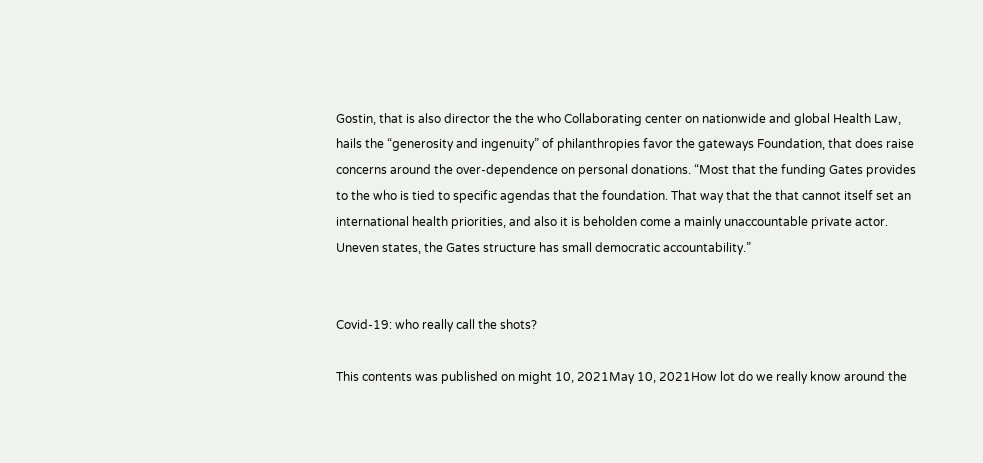Gostin, that is also director the the who Collaborating center on nationwide and global Health Law, hails the “generosity and ingenuity” of philanthropies favor the gateways Foundation, that does raise concerns around the over-dependence on personal donations. “Most that the funding Gates provides to the who is tied to specific agendas that the foundation. That way that the that cannot itself set an international health priorities, and also it is beholden come a mainly unaccountable private actor. Uneven states, the Gates structure has small democratic accountability.”


Covid-19: who really call the shots?

This contents was published on might 10, 2021May 10, 2021How lot do we really know around the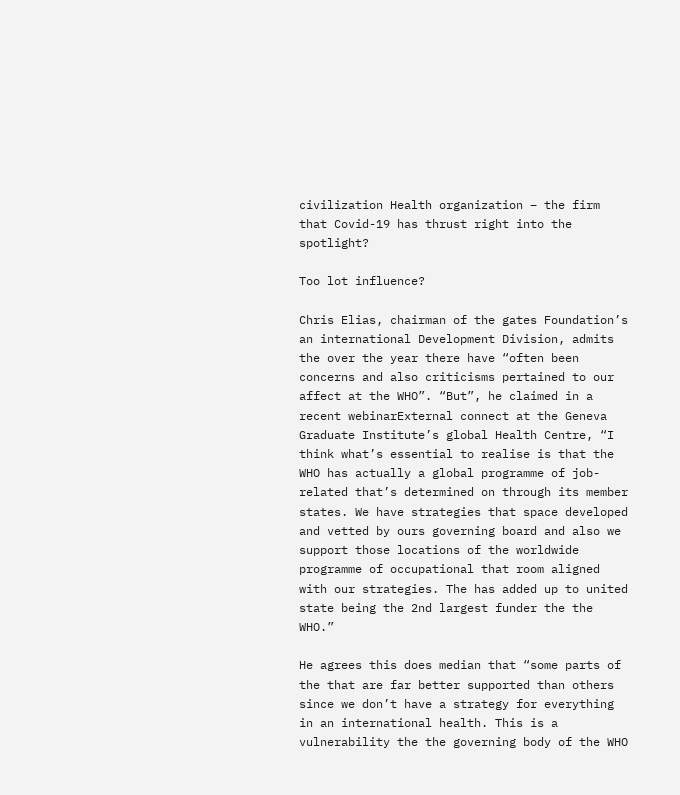civilization Health organization – the firm that Covid-19 has thrust right into the spotlight?

Too lot influence?

Chris Elias, chairman of the gates Foundation’s an international Development Division, admits the over the year there have “often been concerns and also criticisms pertained to our affect at the WHO”. “But”, he claimed in a recent webinarExternal connect at the Geneva Graduate Institute’s global Health Centre, “I think what’s essential to realise is that the WHO has actually a global programme of job-related that’s determined on through its member states. We have strategies that space developed and vetted by ours governing board and also we support those locations of the worldwide programme of occupational that room aligned with our strategies. The has added up to united state being the 2nd largest funder the the WHO.”

He agrees this does median that “some parts of the that are far better supported than others since we don’t have a strategy for everything in an international health. This is a vulnerability the the governing body of the WHO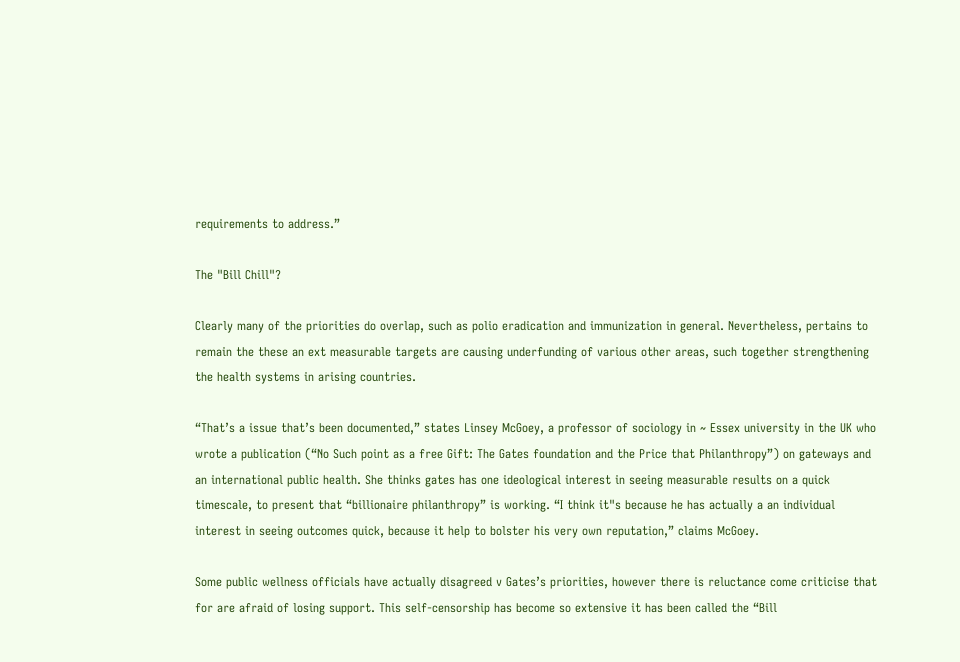requirements to address.”

The "Bill Chill"?

Clearly many of the priorities do overlap, such as polio eradication and immunization in general. Nevertheless, pertains to remain the these an ext measurable targets are causing underfunding of various other areas, such together strengthening the health systems in arising countries.

“That’s a issue that’s been documented,” states Linsey McGoey, a professor of sociology in ~ Essex university in the UK who wrote a publication (“No Such point as a free Gift: The Gates foundation and the Price that Philanthropy”) on gateways and an international public health. She thinks gates has one ideological interest in seeing measurable results on a quick timescale, to present that “billionaire philanthropy” is working. “I think it"s because he has actually a an individual interest in seeing outcomes quick, because it help to bolster his very own reputation,” claims McGoey.

Some public wellness officials have actually disagreed v Gates’s priorities, however there is reluctance come criticise that for are afraid of losing support. This self-censorship has become so extensive it has been called the “Bill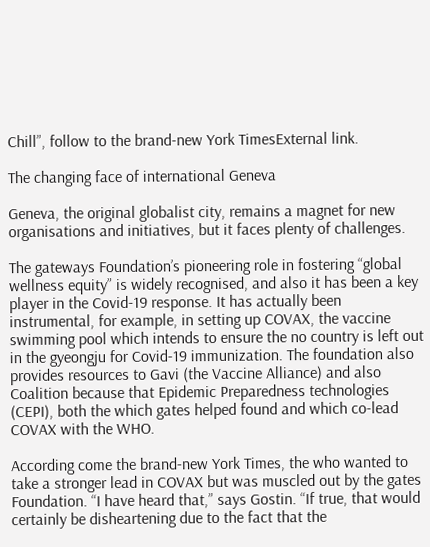Chill”, follow to the brand-new York TimesExternal link.

The changing face of international Geneva

Geneva, the original globalist city, remains a magnet for new organisations and initiatives, but it faces plenty of challenges.

The gateways Foundation’s pioneering role in fostering “global wellness equity” is widely recognised, and also it has been a key player in the Covid-19 response. It has actually been instrumental, for example, in setting up COVAX, the vaccine swimming pool which intends to ensure the no country is left out in the gyeongju for Covid-19 immunization. The foundation also provides resources to Gavi (the Vaccine Alliance) and also Coalition because that Epidemic Preparedness technologies (CEPI), both the which gates helped found and which co-lead COVAX with the WHO.

According come the brand-new York Times, the who wanted to take a stronger lead in COVAX but was muscled out by the gates Foundation. “I have heard that,” says Gostin. “If true, that would certainly be disheartening due to the fact that the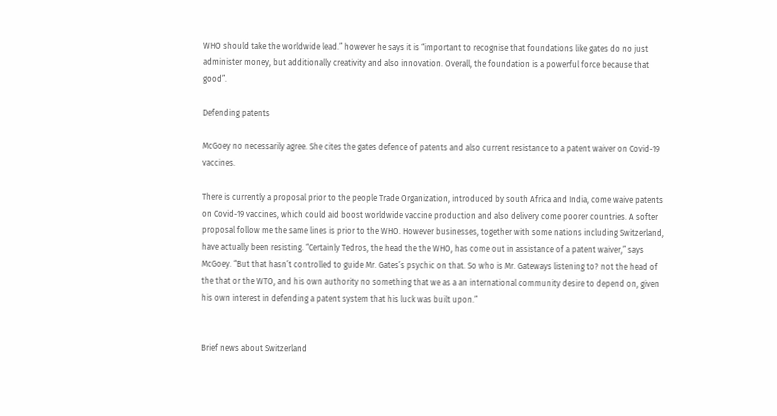WHO should take the worldwide lead.” however he says it is “important to recognise that foundations like gates do no just administer money, but additionally creativity and also innovation. Overall, the foundation is a powerful force because that good”.

Defending patents

McGoey no necessarily agree. She cites the gates defence of patents and also current resistance to a patent waiver on Covid-19 vaccines.

There is currently a proposal prior to the people Trade Organization, introduced by south Africa and India, come waive patents on Covid-19 vaccines, which could aid boost worldwide vaccine production and also delivery come poorer countries. A softer proposal follow me the same lines is prior to the WHO. However businesses, together with some nations including Switzerland, have actually been resisting. “Certainly Tedros, the head the the WHO, has come out in assistance of a patent waiver,” says McGoey. “But that hasn’t controlled to guide Mr. Gates’s psychic on that. So who is Mr. Gateways listening to? not the head of the that or the WTO, and his own authority no something that we as a an international community desire to depend on, given his own interest in defending a patent system that his luck was built upon.”


Brief news about Switzerland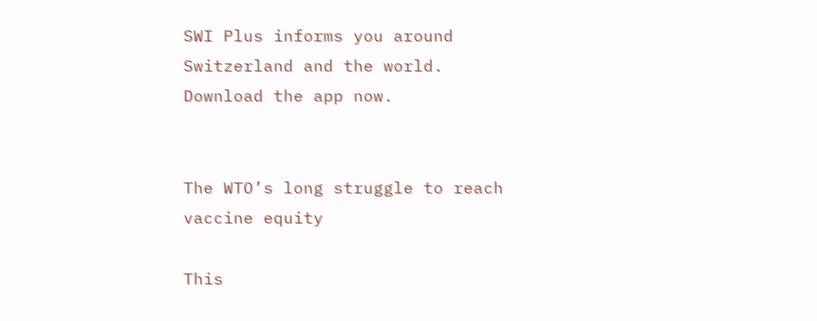SWI Plus informs you around Switzerland and the world. Download the app now.


The WTO’s long struggle to reach vaccine equity

This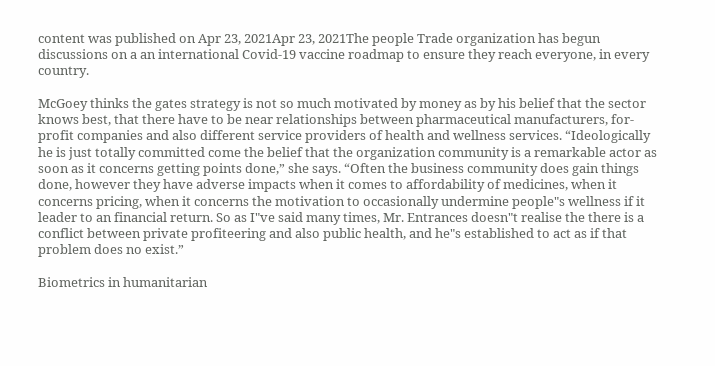content was published on Apr 23, 2021Apr 23, 2021The people Trade organization has begun discussions on a an international Covid-19 vaccine roadmap to ensure they reach everyone, in every country.

McGoey thinks the gates strategy is not so much motivated by money as by his belief that the sector knows best, that there have to be near relationships between pharmaceutical manufacturers, for-profit companies and also different service providers of health and wellness services. “Ideologically he is just totally committed come the belief that the organization community is a remarkable actor as soon as it concerns getting points done,” she says. “Often the business community does gain things done, however they have adverse impacts when it comes to affordability of medicines, when it concerns pricing, when it concerns the motivation to occasionally undermine people"s wellness if it leader to an financial return. So as I"ve said many times, Mr. Entrances doesn"t realise the there is a conflict between private profiteering and also public health, and he"s established to act as if that problem does no exist.”

Biometrics in humanitarian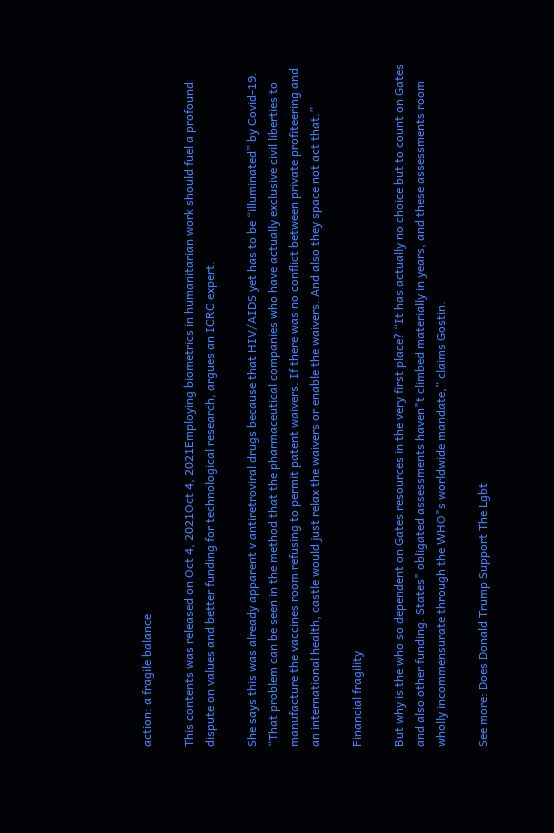action: a fragile balance

This contents was released on Oct 4, 2021Oct 4, 2021Employing biometrics in humanitarian work should fuel a profound dispute on values and better funding for technological research, argues an ICRC expert.

She says this was already apparent v antiretroviral drugs because that HIV/AIDS yet has to be “illuminated” by Covid-19. “That problem can be seen in the method that the pharmaceutical companies who have actually exclusive civil liberties to manufacture the vaccines room refusing to permit patent waivers. If there was no conflict between private profiteering and an international health, castle would just relax the waivers or enable the waivers. And also they space not act that.”

Financial fragility

But why is the who so dependent on Gates resources in the very first place? “It has actually no choice but to count on Gates and also other funding. States" obligated assessments haven"t climbed materially in years, and these assessments room wholly incommensurate through the WHO"s worldwide mandate,” claims Gostin.

See more: Does Donald Trump Support The Lgbt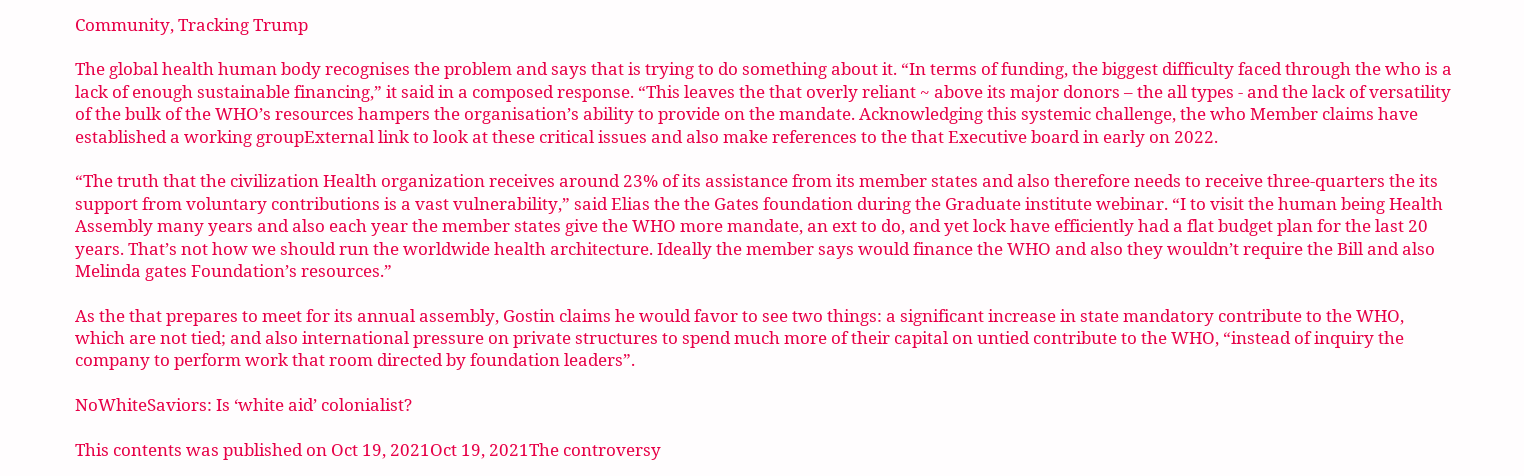Community, Tracking Trump

The global health human body recognises the problem and says that is trying to do something about it. “In terms of funding, the biggest difficulty faced through the who is a lack of enough sustainable financing,” it said in a composed response. “This leaves the that overly reliant ~ above its major donors – the all types - and the lack of versatility of the bulk of the WHO’s resources hampers the organisation’s ability to provide on the mandate. Acknowledging this systemic challenge, the who Member claims have established a working groupExternal link to look at these critical issues and also make references to the that Executive board in early on 2022.

“The truth that the civilization Health organization receives around 23% of its assistance from its member states and also therefore needs to receive three-quarters the its support from voluntary contributions is a vast vulnerability,” said Elias the the Gates foundation during the Graduate institute webinar. “I to visit the human being Health Assembly many years and also each year the member states give the WHO more mandate, an ext to do, and yet lock have efficiently had a flat budget plan for the last 20 years. That’s not how we should run the worldwide health architecture. Ideally the member says would finance the WHO and also they wouldn’t require the Bill and also Melinda gates Foundation’s resources.”

As the that prepares to meet for its annual assembly, Gostin claims he would favor to see two things: a significant increase in state mandatory contribute to the WHO, which are not tied; and also international pressure on private structures to spend much more of their capital on untied contribute to the WHO, “instead of inquiry the company to perform work that room directed by foundation leaders”.

NoWhiteSaviors: Is ‘white aid’ colonialist?

This contents was published on Oct 19, 2021Oct 19, 2021The controversy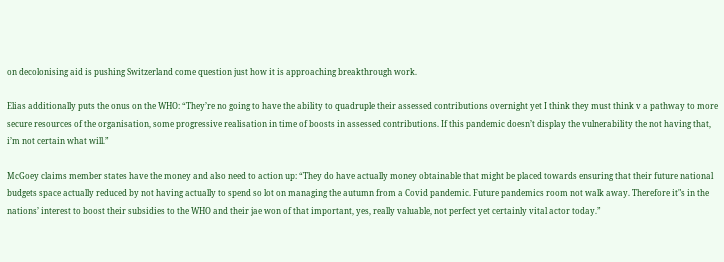on decolonising aid is pushing Switzerland come question just how it is approaching breakthrough work.

Elias additionally puts the onus on the WHO: “They’re no going to have the ability to quadruple their assessed contributions overnight yet I think they must think v a pathway to more secure resources of the organisation, some progressive realisation in time of boosts in assessed contributions. If this pandemic doesn’t display the vulnerability the not having that, i’m not certain what will.”

McGoey claims member states have the money and also need to action up: “They do have actually money obtainable that might be placed towards ensuring that their future national budgets space actually reduced by not having actually to spend so lot on managing the autumn from a Covid pandemic. Future pandemics room not walk away. Therefore it"s in the nations’ interest to boost their subsidies to the WHO and their jae won of that important, yes, really valuable, not perfect yet certainly vital actor today.”